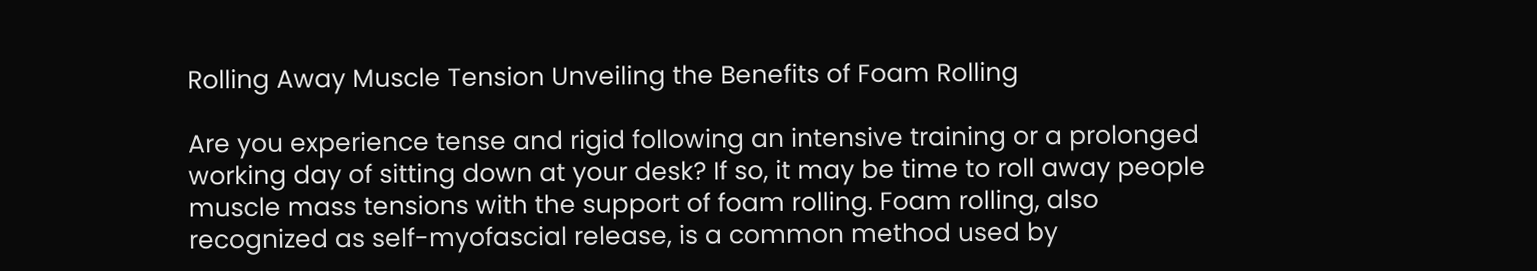Rolling Away Muscle Tension Unveiling the Benefits of Foam Rolling

Are you experience tense and rigid following an intensive training or a prolonged working day of sitting down at your desk? If so, it may be time to roll away people muscle mass tensions with the support of foam rolling. Foam rolling, also recognized as self-myofascial release, is a common method used by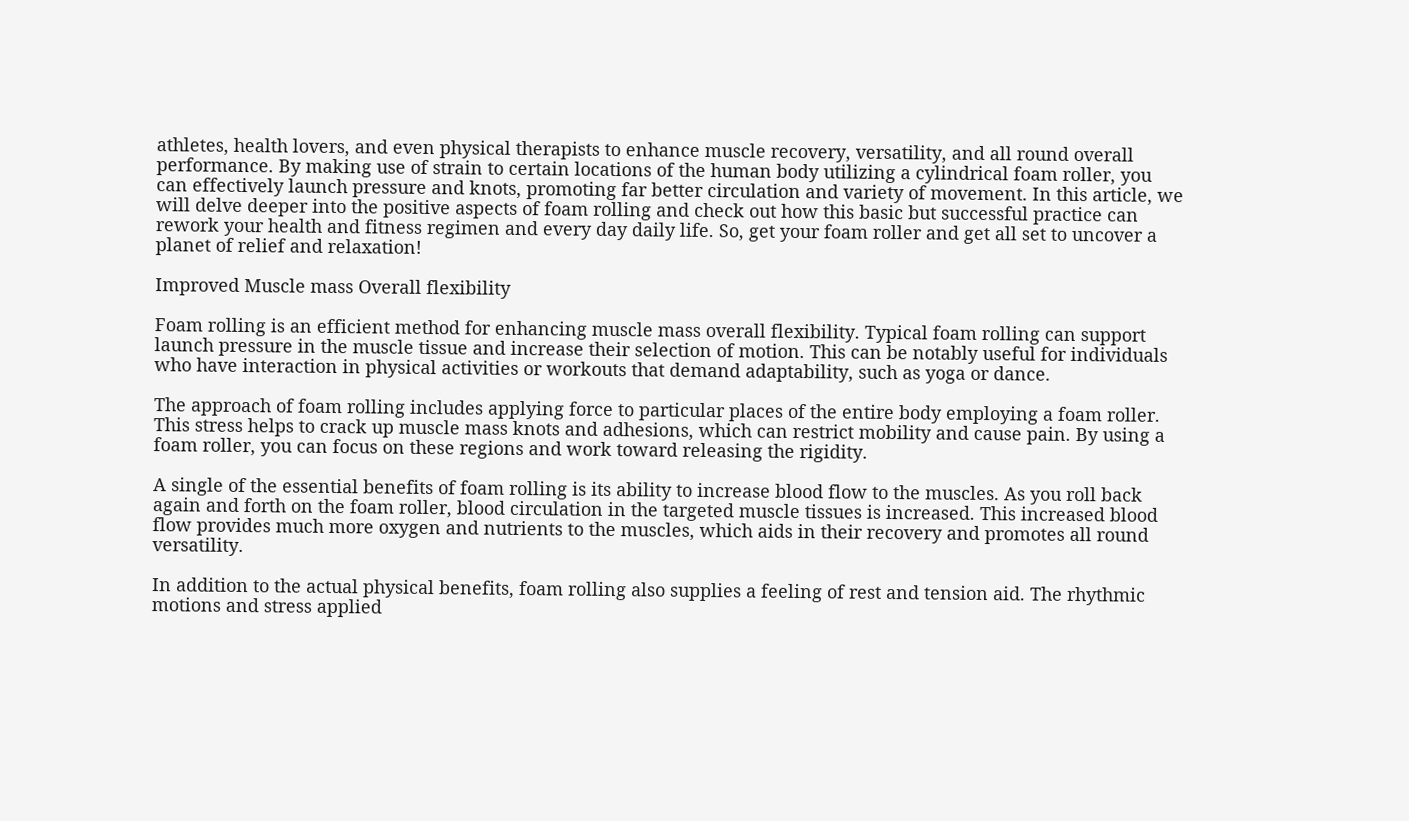athletes, health lovers, and even physical therapists to enhance muscle recovery, versatility, and all round overall performance. By making use of strain to certain locations of the human body utilizing a cylindrical foam roller, you can effectively launch pressure and knots, promoting far better circulation and variety of movement. In this article, we will delve deeper into the positive aspects of foam rolling and check out how this basic but successful practice can rework your health and fitness regimen and every day daily life. So, get your foam roller and get all set to uncover a planet of relief and relaxation!

Improved Muscle mass Overall flexibility

Foam rolling is an efficient method for enhancing muscle mass overall flexibility. Typical foam rolling can support launch pressure in the muscle tissue and increase their selection of motion. This can be notably useful for individuals who have interaction in physical activities or workouts that demand adaptability, such as yoga or dance.

The approach of foam rolling includes applying force to particular places of the entire body employing a foam roller. This stress helps to crack up muscle mass knots and adhesions, which can restrict mobility and cause pain. By using a foam roller, you can focus on these regions and work toward releasing the rigidity.

A single of the essential benefits of foam rolling is its ability to increase blood flow to the muscles. As you roll back again and forth on the foam roller, blood circulation in the targeted muscle tissues is increased. This increased blood flow provides much more oxygen and nutrients to the muscles, which aids in their recovery and promotes all round versatility.

In addition to the actual physical benefits, foam rolling also supplies a feeling of rest and tension aid. The rhythmic motions and stress applied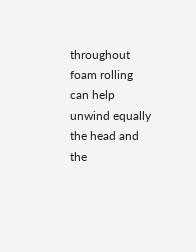throughout foam rolling can help unwind equally the head and the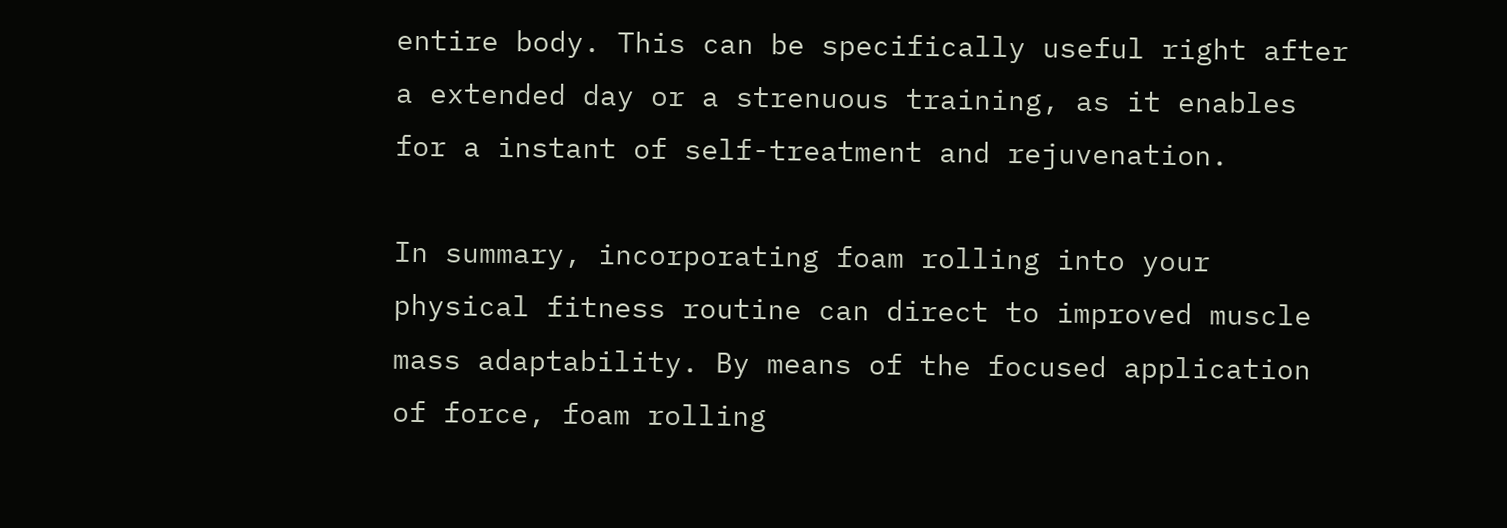entire body. This can be specifically useful right after a extended day or a strenuous training, as it enables for a instant of self-treatment and rejuvenation.

In summary, incorporating foam rolling into your physical fitness routine can direct to improved muscle mass adaptability. By means of the focused application of force, foam rolling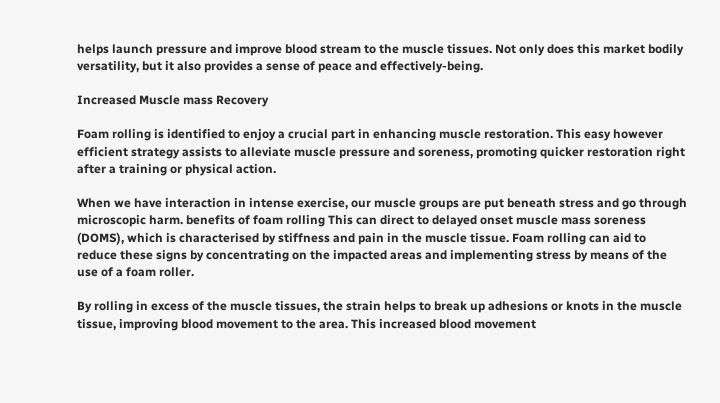helps launch pressure and improve blood stream to the muscle tissues. Not only does this market bodily versatility, but it also provides a sense of peace and effectively-being.

Increased Muscle mass Recovery

Foam rolling is identified to enjoy a crucial part in enhancing muscle restoration. This easy however efficient strategy assists to alleviate muscle pressure and soreness, promoting quicker restoration right after a training or physical action.

When we have interaction in intense exercise, our muscle groups are put beneath stress and go through microscopic harm. benefits of foam rolling This can direct to delayed onset muscle mass soreness (DOMS), which is characterised by stiffness and pain in the muscle tissue. Foam rolling can aid to reduce these signs by concentrating on the impacted areas and implementing stress by means of the use of a foam roller.

By rolling in excess of the muscle tissues, the strain helps to break up adhesions or knots in the muscle tissue, improving blood movement to the area. This increased blood movement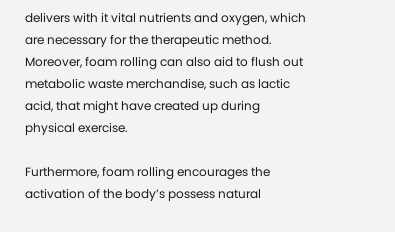delivers with it vital nutrients and oxygen, which are necessary for the therapeutic method. Moreover, foam rolling can also aid to flush out metabolic waste merchandise, such as lactic acid, that might have created up during physical exercise.

Furthermore, foam rolling encourages the activation of the body’s possess natural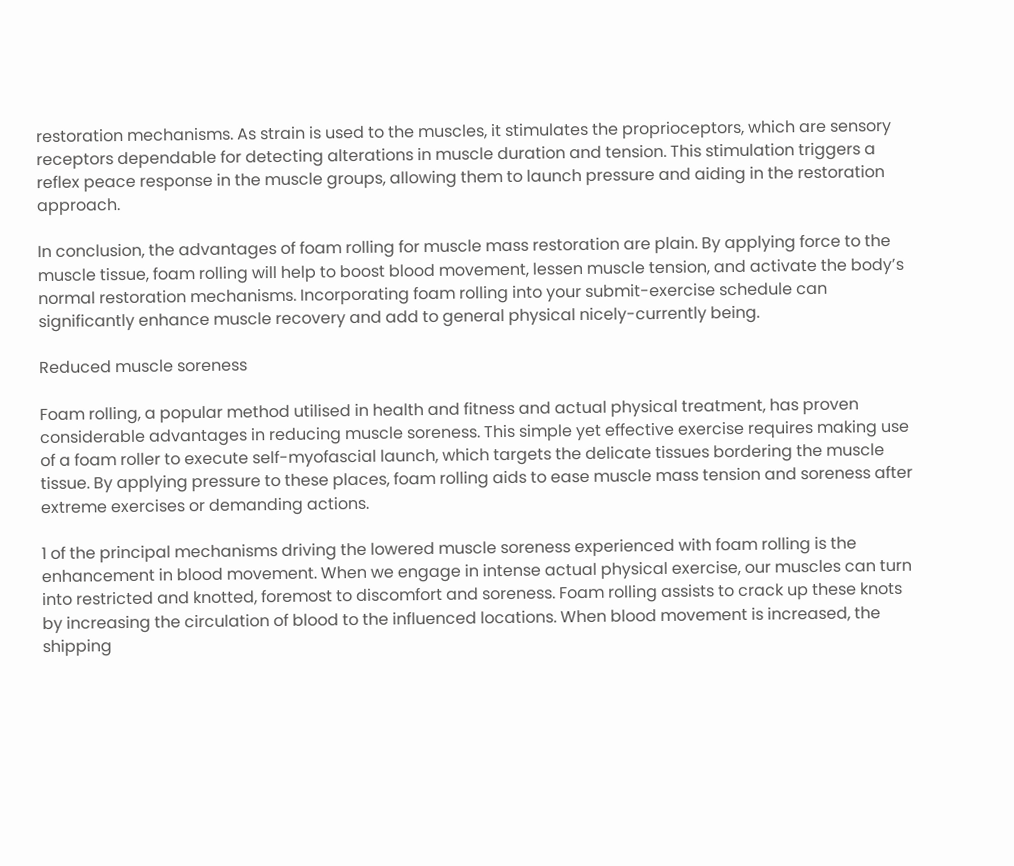restoration mechanisms. As strain is used to the muscles, it stimulates the proprioceptors, which are sensory receptors dependable for detecting alterations in muscle duration and tension. This stimulation triggers a reflex peace response in the muscle groups, allowing them to launch pressure and aiding in the restoration approach.

In conclusion, the advantages of foam rolling for muscle mass restoration are plain. By applying force to the muscle tissue, foam rolling will help to boost blood movement, lessen muscle tension, and activate the body’s normal restoration mechanisms. Incorporating foam rolling into your submit-exercise schedule can significantly enhance muscle recovery and add to general physical nicely-currently being.

Reduced muscle soreness

Foam rolling, a popular method utilised in health and fitness and actual physical treatment, has proven considerable advantages in reducing muscle soreness. This simple yet effective exercise requires making use of a foam roller to execute self-myofascial launch, which targets the delicate tissues bordering the muscle tissue. By applying pressure to these places, foam rolling aids to ease muscle mass tension and soreness after extreme exercises or demanding actions.

1 of the principal mechanisms driving the lowered muscle soreness experienced with foam rolling is the enhancement in blood movement. When we engage in intense actual physical exercise, our muscles can turn into restricted and knotted, foremost to discomfort and soreness. Foam rolling assists to crack up these knots by increasing the circulation of blood to the influenced locations. When blood movement is increased, the shipping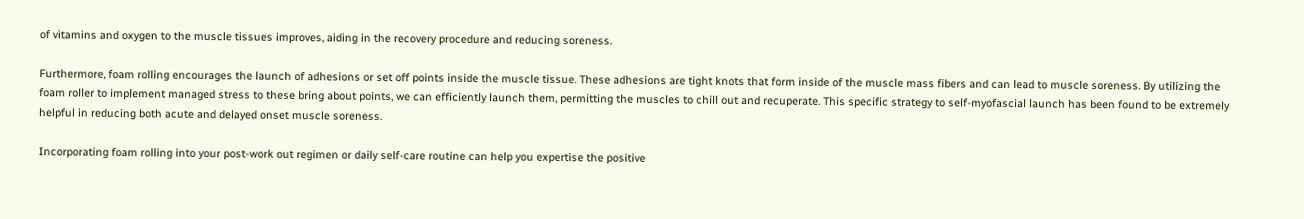of vitamins and oxygen to the muscle tissues improves, aiding in the recovery procedure and reducing soreness.

Furthermore, foam rolling encourages the launch of adhesions or set off points inside the muscle tissue. These adhesions are tight knots that form inside of the muscle mass fibers and can lead to muscle soreness. By utilizing the foam roller to implement managed stress to these bring about points, we can efficiently launch them, permitting the muscles to chill out and recuperate. This specific strategy to self-myofascial launch has been found to be extremely helpful in reducing both acute and delayed onset muscle soreness.

Incorporating foam rolling into your post-work out regimen or daily self-care routine can help you expertise the positive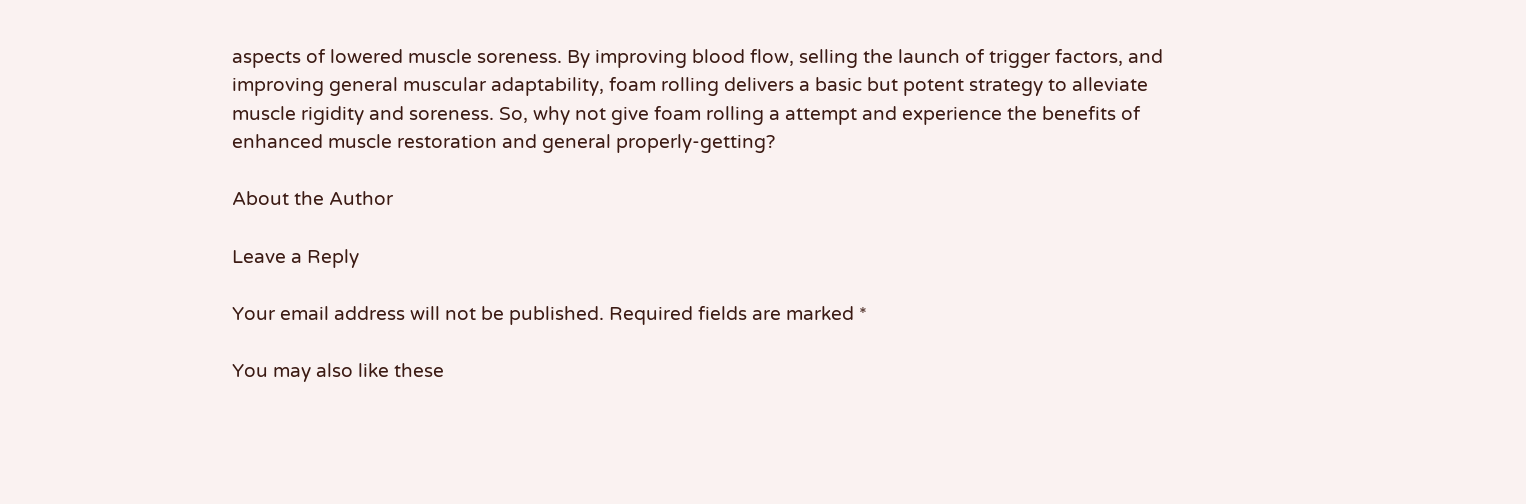aspects of lowered muscle soreness. By improving blood flow, selling the launch of trigger factors, and improving general muscular adaptability, foam rolling delivers a basic but potent strategy to alleviate muscle rigidity and soreness. So, why not give foam rolling a attempt and experience the benefits of enhanced muscle restoration and general properly-getting?

About the Author

Leave a Reply

Your email address will not be published. Required fields are marked *

You may also like these